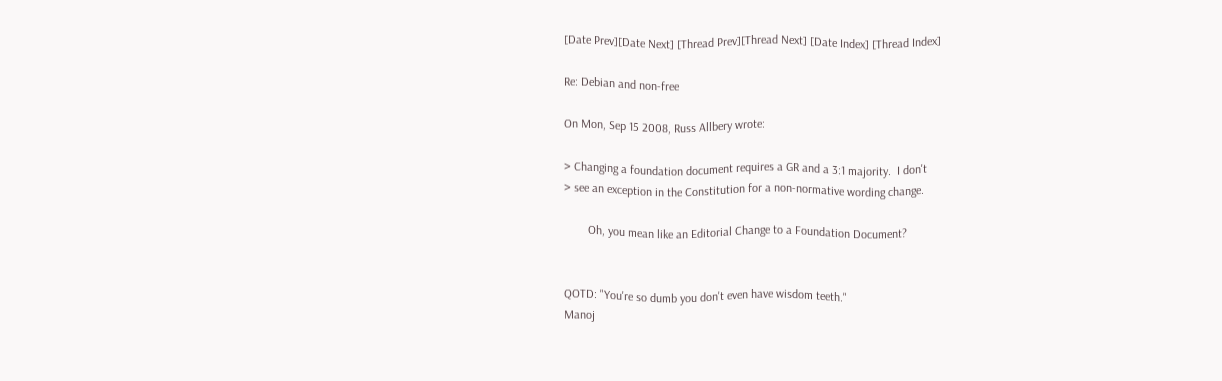[Date Prev][Date Next] [Thread Prev][Thread Next] [Date Index] [Thread Index]

Re: Debian and non-free

On Mon, Sep 15 2008, Russ Allbery wrote:

> Changing a foundation document requires a GR and a 3:1 majority.  I don't
> see an exception in the Constitution for a non-normative wording change.

        Oh, you mean like an Editorial Change to a Foundation Document?


QOTD: "You're so dumb you don't even have wisdom teeth."
Manoj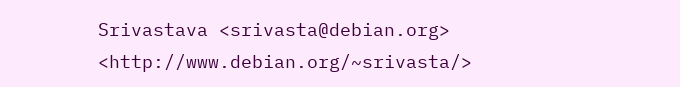Srivastava <srivasta@debian.org> <http://www.debian.org/~srivasta/>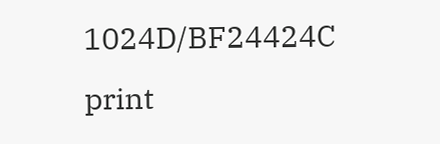1024D/BF24424C print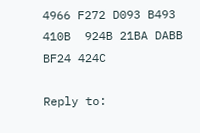4966 F272 D093 B493 410B  924B 21BA DABB BF24 424C

Reply to: